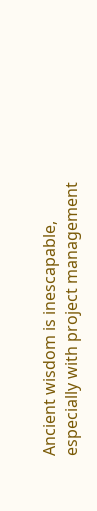Ancient wisdom is inescapable, especially with project management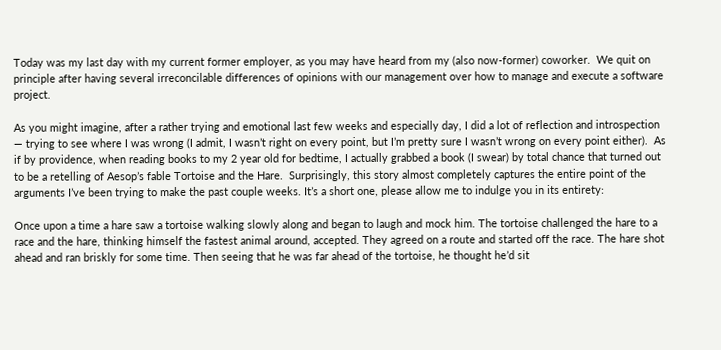Today was my last day with my current former employer, as you may have heard from my (also now-former) coworker.  We quit on principle after having several irreconcilable differences of opinions with our management over how to manage and execute a software project.

As you might imagine, after a rather trying and emotional last few weeks and especially day, I did a lot of reflection and introspection — trying to see where I was wrong (I admit, I wasn’t right on every point, but I’m pretty sure I wasn’t wrong on every point either).  As if by providence, when reading books to my 2 year old for bedtime, I actually grabbed a book (I swear) by total chance that turned out to be a retelling of Aesop’s fable Tortoise and the Hare.  Surprisingly, this story almost completely captures the entire point of the arguments I’ve been trying to make the past couple weeks. It’s a short one, please allow me to indulge you in its entirety:

Once upon a time a hare saw a tortoise walking slowly along and began to laugh and mock him. The tortoise challenged the hare to a race and the hare, thinking himself the fastest animal around, accepted. They agreed on a route and started off the race. The hare shot ahead and ran briskly for some time. Then seeing that he was far ahead of the tortoise, he thought he’d sit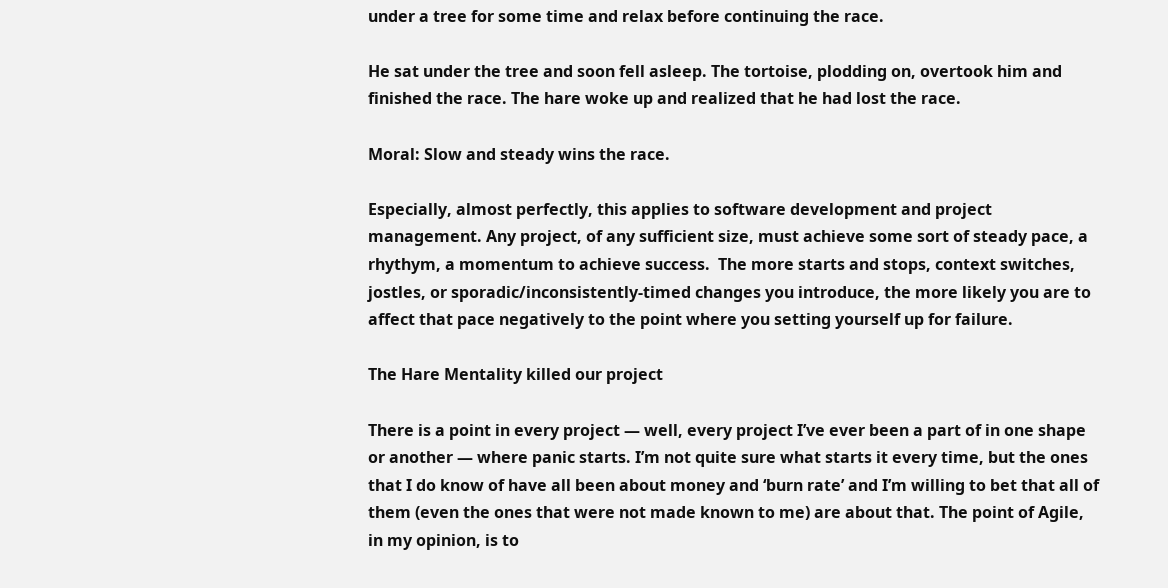under a tree for some time and relax before continuing the race.

He sat under the tree and soon fell asleep. The tortoise, plodding on, overtook him and finished the race. The hare woke up and realized that he had lost the race.

Moral: Slow and steady wins the race.

Especially, almost perfectly, this applies to software development and project management. Any project, of any sufficient size, must achieve some sort of steady pace, a rhythym, a momentum to achieve success.  The more starts and stops, context switches, jostles, or sporadic/inconsistently-timed changes you introduce, the more likely you are to affect that pace negatively to the point where you setting yourself up for failure.

The Hare Mentality killed our project

There is a point in every project — well, every project I’ve ever been a part of in one shape or another — where panic starts. I’m not quite sure what starts it every time, but the ones that I do know of have all been about money and ‘burn rate’ and I’m willing to bet that all of them (even the ones that were not made known to me) are about that. The point of Agile, in my opinion, is to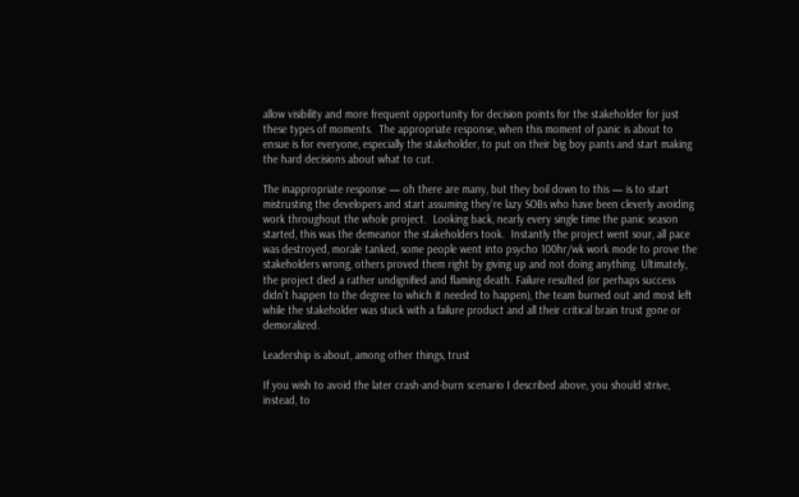allow visibility and more frequent opportunity for decision points for the stakeholder for just these types of moments.  The appropriate response, when this moment of panic is about to ensue is for everyone, especially the stakeholder, to put on their big boy pants and start making the hard decisions about what to cut.

The inappropriate response — oh there are many, but they boil down to this — is to start mistrusting the developers and start assuming they’re lazy SOBs who have been cleverly avoiding work throughout the whole project.  Looking back, nearly every single time the panic season started, this was the demeanor the stakeholders took.  Instantly the project went sour, all pace was destroyed, morale tanked, some people went into psycho 100hr/wk work mode to prove the stakeholders wrong, others proved them right by giving up and not doing anything. Ultimately, the project died a rather undignified and flaming death. Failure resulted (or perhaps success didn’t happen to the degree to which it needed to happen), the team burned out and most left while the stakeholder was stuck with a failure product and all their critical brain trust gone or demoralized.

Leadership is about, among other things, trust

If you wish to avoid the later crash-and-burn scenario I described above, you should strive, instead, to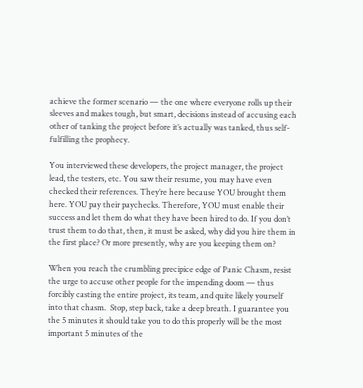achieve the former scenario — the one where everyone rolls up their sleeves and makes tough, but smart, decisions instead of accusing each other of tanking the project before it’s actually was tanked, thus self-fulfilling the prophecy.

You interviewed these developers, the project manager, the project lead, the testers, etc. You saw their resume, you may have even checked their references. They’re here because YOU brought them here. YOU pay their paychecks. Therefore, YOU must enable their success and let them do what they have been hired to do. If you don’t trust them to do that, then, it must be asked, why did you hire them in the first place? Or more presently, why are you keeping them on?

When you reach the crumbling precipice edge of Panic Chasm, resist the urge to accuse other people for the impending doom — thus forcibly casting the entire project, its team, and quite likely yourself into that chasm.  Stop, step back, take a deep breath. I guarantee you the 5 minutes it should take you to do this properly will be the most important 5 minutes of the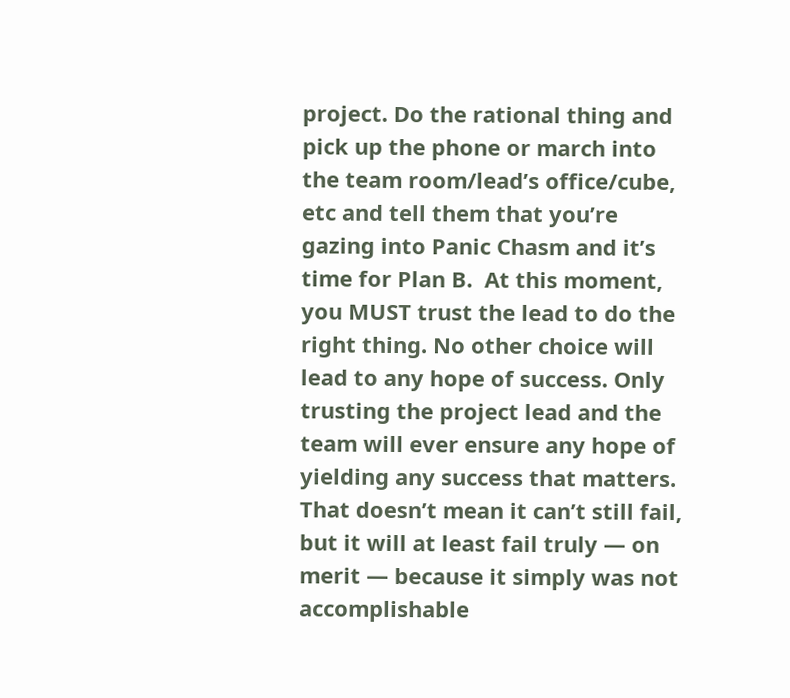project. Do the rational thing and pick up the phone or march into the team room/lead’s office/cube, etc and tell them that you’re gazing into Panic Chasm and it’s time for Plan B.  At this moment, you MUST trust the lead to do the right thing. No other choice will lead to any hope of success. Only trusting the project lead and the team will ever ensure any hope of yielding any success that matters.  That doesn’t mean it can’t still fail, but it will at least fail truly — on merit — because it simply was not accomplishable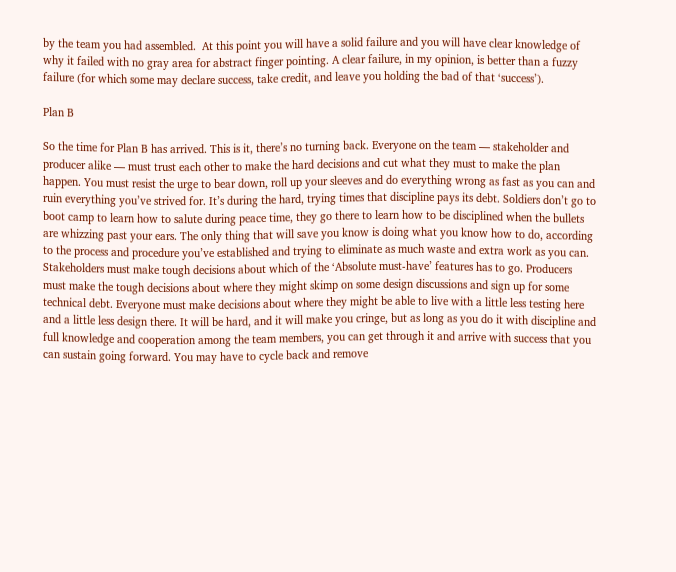by the team you had assembled.  At this point you will have a solid failure and you will have clear knowledge of why it failed with no gray area for abstract finger pointing. A clear failure, in my opinion, is better than a fuzzy failure (for which some may declare success, take credit, and leave you holding the bad of that ‘success’).

Plan B

So the time for Plan B has arrived. This is it, there’s no turning back. Everyone on the team — stakeholder and producer alike — must trust each other to make the hard decisions and cut what they must to make the plan happen. You must resist the urge to bear down, roll up your sleeves and do everything wrong as fast as you can and ruin everything you’ve strived for. It’s during the hard, trying times that discipline pays its debt. Soldiers don’t go to boot camp to learn how to salute during peace time, they go there to learn how to be disciplined when the bullets are whizzing past your ears. The only thing that will save you know is doing what you know how to do, according to the process and procedure you’ve established and trying to eliminate as much waste and extra work as you can.  Stakeholders must make tough decisions about which of the ‘Absolute must-have’ features has to go. Producers must make the tough decisions about where they might skimp on some design discussions and sign up for some technical debt. Everyone must make decisions about where they might be able to live with a little less testing here and a little less design there. It will be hard, and it will make you cringe, but as long as you do it with discipline and full knowledge and cooperation among the team members, you can get through it and arrive with success that you can sustain going forward. You may have to cycle back and remove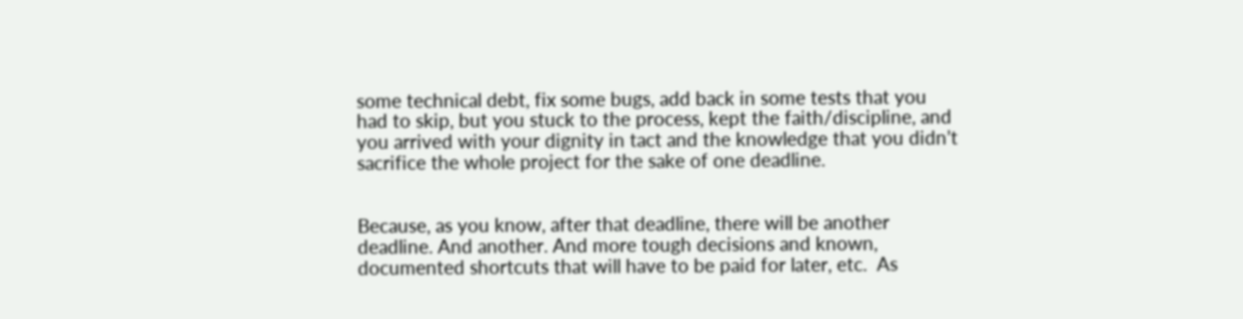some technical debt, fix some bugs, add back in some tests that you had to skip, but you stuck to the process, kept the faith/discipline, and you arrived with your dignity in tact and the knowledge that you didn’t sacrifice the whole project for the sake of one deadline.


Because, as you know, after that deadline, there will be another deadline. And another. And more tough decisions and known, documented shortcuts that will have to be paid for later, etc.  As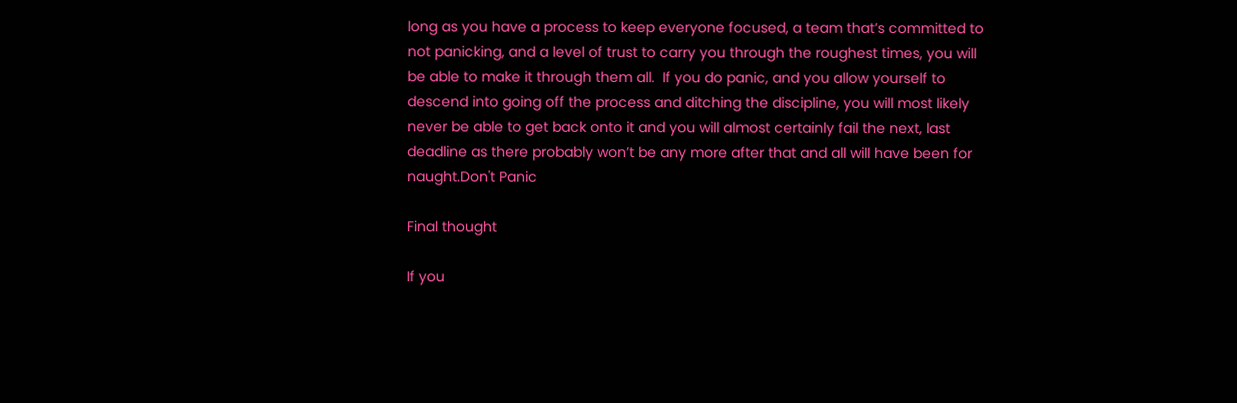long as you have a process to keep everyone focused, a team that’s committed to not panicking, and a level of trust to carry you through the roughest times, you will be able to make it through them all.  If you do panic, and you allow yourself to descend into going off the process and ditching the discipline, you will most likely never be able to get back onto it and you will almost certainly fail the next, last deadline as there probably won’t be any more after that and all will have been for naught.Don't Panic

Final thought

If you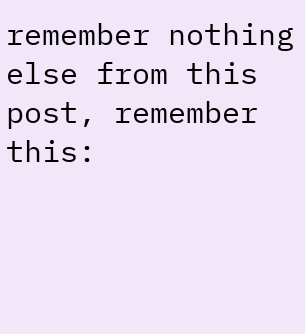remember nothing else from this post, remember this: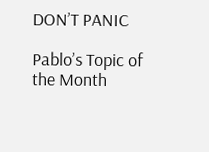DON’T PANIC

Pablo’s Topic of the Month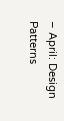– April: Design Patterns